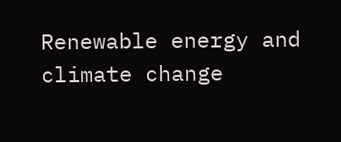Renewable energy and climate change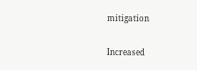mitigation

Increased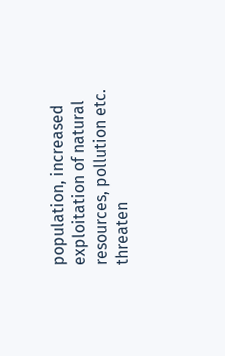population, increased exploitation of natural resources, pollution etc. threaten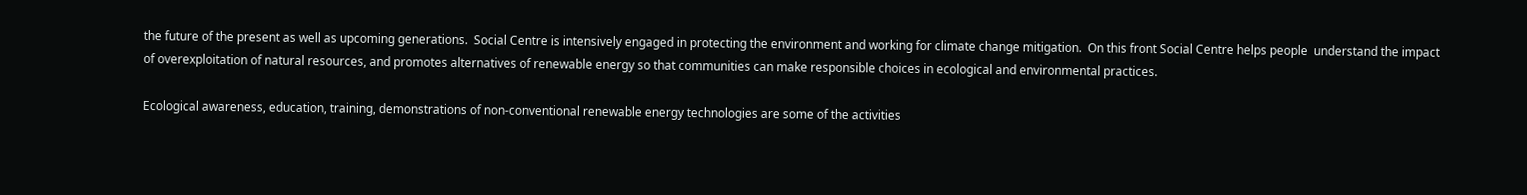the future of the present as well as upcoming generations.  Social Centre is intensively engaged in protecting the environment and working for climate change mitigation.  On this front Social Centre helps people  understand the impact  of overexploitation of natural resources, and promotes alternatives of renewable energy so that communities can make responsible choices in ecological and environmental practices.

Ecological awareness, education, training, demonstrations of non-conventional renewable energy technologies are some of the activities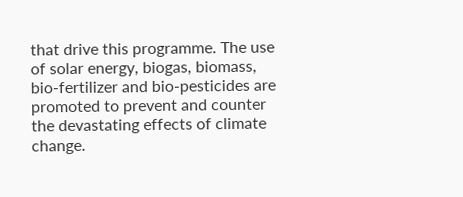that drive this programme. The use of solar energy, biogas, biomass, bio-fertilizer and bio-pesticides are promoted to prevent and counter the devastating effects of climate change.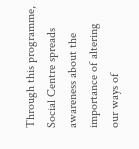Through this programme, Social Centre spreads awareness about the importance of altering our ways of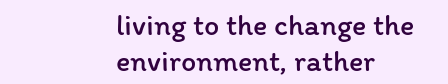living to the change the environment, rather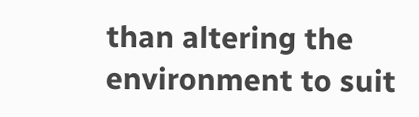than altering the environment to suit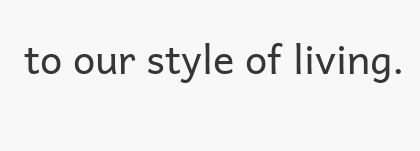to our style of living.